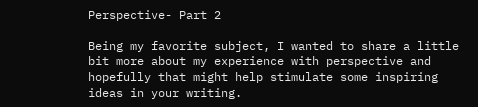Perspective- Part 2

Being my favorite subject, I wanted to share a little bit more about my experience with perspective and hopefully that might help stimulate some inspiring ideas in your writing.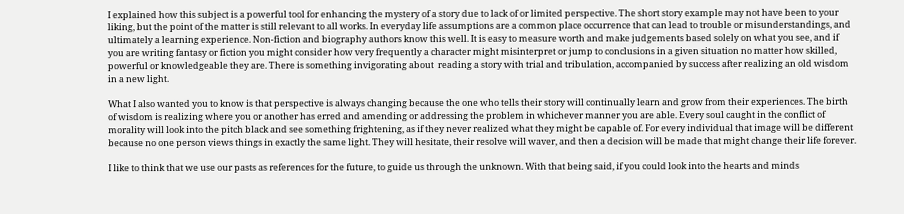I explained how this subject is a powerful tool for enhancing the mystery of a story due to lack of or limited perspective. The short story example may not have been to your liking, but the point of the matter is still relevant to all works. In everyday life assumptions are a common place occurrence that can lead to trouble or misunderstandings, and ultimately a learning experience. Non-fiction and biography authors know this well. It is easy to measure worth and make judgements based solely on what you see, and if you are writing fantasy or fiction you might consider how very frequently a character might misinterpret or jump to conclusions in a given situation no matter how skilled, powerful or knowledgeable they are. There is something invigorating about  reading a story with trial and tribulation, accompanied by success after realizing an old wisdom in a new light.

What I also wanted you to know is that perspective is always changing because the one who tells their story will continually learn and grow from their experiences. The birth of wisdom is realizing where you or another has erred and amending or addressing the problem in whichever manner you are able. Every soul caught in the conflict of morality will look into the pitch black and see something frightening, as if they never realized what they might be capable of. For every individual that image will be different because no one person views things in exactly the same light. They will hesitate, their resolve will waver, and then a decision will be made that might change their life forever.

I like to think that we use our pasts as references for the future, to guide us through the unknown. With that being said, if you could look into the hearts and minds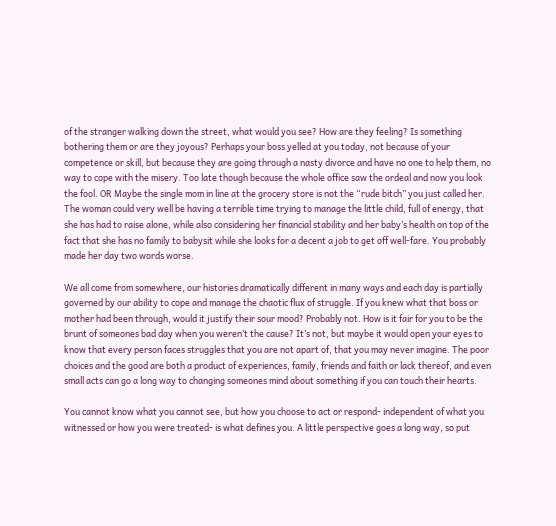of the stranger walking down the street, what would you see? How are they feeling? Is something bothering them or are they joyous? Perhaps your boss yelled at you today, not because of your competence or skill, but because they are going through a nasty divorce and have no one to help them, no way to cope with the misery. Too late though because the whole office saw the ordeal and now you look the fool. OR Maybe the single mom in line at the grocery store is not the “rude bitch” you just called her. The woman could very well be having a terrible time trying to manage the little child, full of energy, that she has had to raise alone, while also considering her financial stability and her baby’s health on top of the fact that she has no family to babysit while she looks for a decent a job to get off well-fare. You probably made her day two words worse.

We all come from somewhere, our histories dramatically different in many ways and each day is partially governed by our ability to cope and manage the chaotic flux of struggle. If you knew what that boss or mother had been through, would it justify their sour mood? Probably not. How is it fair for you to be the brunt of someones bad day when you weren’t the cause? It’s not, but maybe it would open your eyes to know that every person faces struggles that you are not apart of, that you may never imagine. The poor choices and the good are both a product of experiences, family, friends and faith or lack thereof, and even small acts can go a long way to changing someones mind about something if you can touch their hearts.

You cannot know what you cannot see, but how you choose to act or respond- independent of what you witnessed or how you were treated- is what defines you. A little perspective goes a long way, so put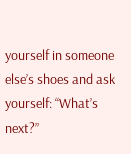yourself in someone else’s shoes and ask yourself: “What’s next?”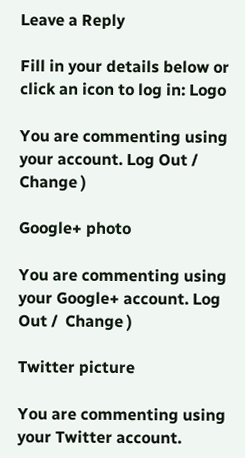Leave a Reply

Fill in your details below or click an icon to log in: Logo

You are commenting using your account. Log Out /  Change )

Google+ photo

You are commenting using your Google+ account. Log Out /  Change )

Twitter picture

You are commenting using your Twitter account.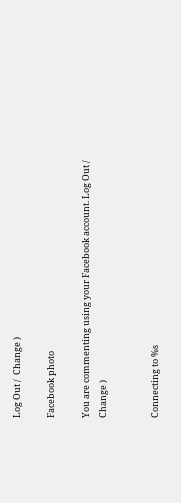Log Out /  Change )

Facebook photo

You are commenting using your Facebook account. Log Out /  Change )


Connecting to %s